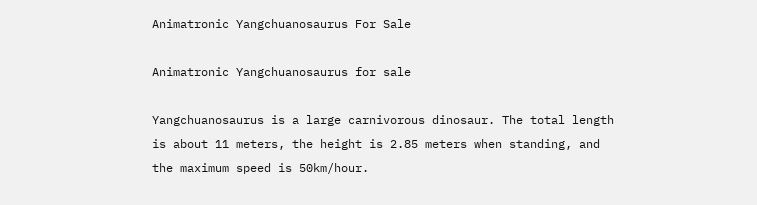Animatronic Yangchuanosaurus For Sale

Animatronic Yangchuanosaurus for sale

Yangchuanosaurus is a large carnivorous dinosaur. The total length is about 11 meters, the height is 2.85 meters when standing, and the maximum speed is 50km/hour.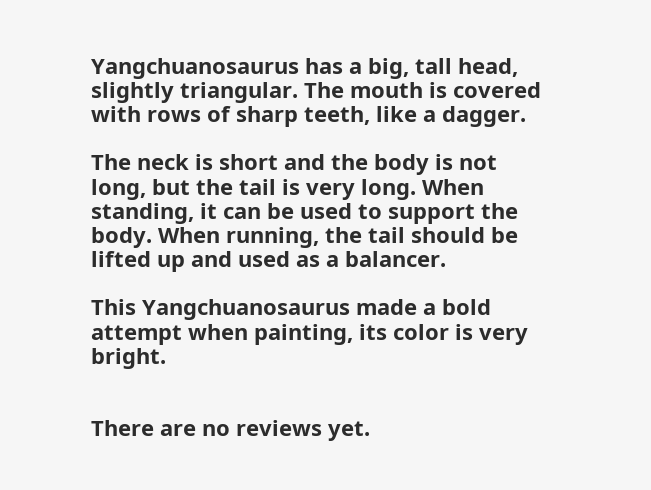Yangchuanosaurus has a big, tall head, slightly triangular. The mouth is covered with rows of sharp teeth, like a dagger.

The neck is short and the body is not long, but the tail is very long. When standing, it can be used to support the body. When running, the tail should be lifted up and used as a balancer.

This Yangchuanosaurus made a bold attempt when painting, its color is very bright.


There are no reviews yet.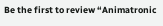Be the first to review “Animatronic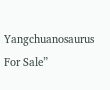Yangchuanosaurus For Sale”